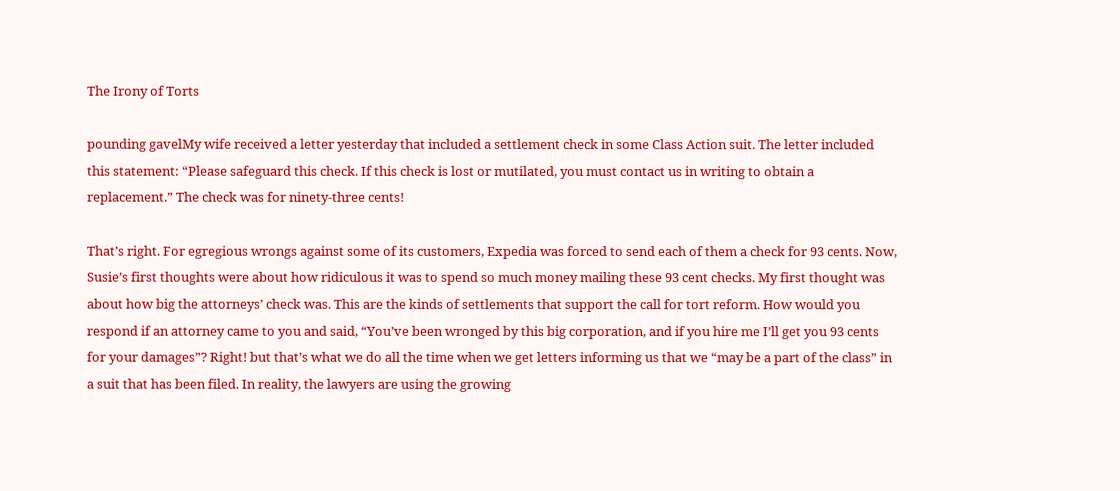The Irony of Torts

pounding gavelMy wife received a letter yesterday that included a settlement check in some Class Action suit. The letter included this statement: “Please safeguard this check. If this check is lost or mutilated, you must contact us in writing to obtain a replacement.” The check was for ninety-three cents!

That’s right. For egregious wrongs against some of its customers, Expedia was forced to send each of them a check for 93 cents. Now, Susie’s first thoughts were about how ridiculous it was to spend so much money mailing these 93 cent checks. My first thought was about how big the attorneys’ check was. This are the kinds of settlements that support the call for tort reform. How would you respond if an attorney came to you and said, “You’ve been wronged by this big corporation, and if you hire me I’ll get you 93 cents for your damages”? Right! but that’s what we do all the time when we get letters informing us that we “may be a part of the class” in a suit that has been filed. In reality, the lawyers are using the growing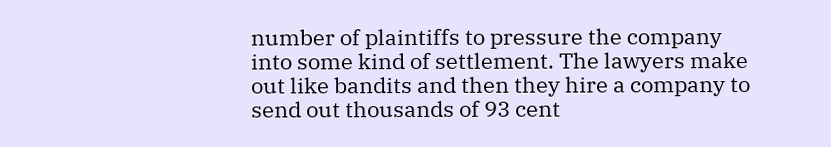number of plaintiffs to pressure the company into some kind of settlement. The lawyers make out like bandits and then they hire a company to send out thousands of 93 cent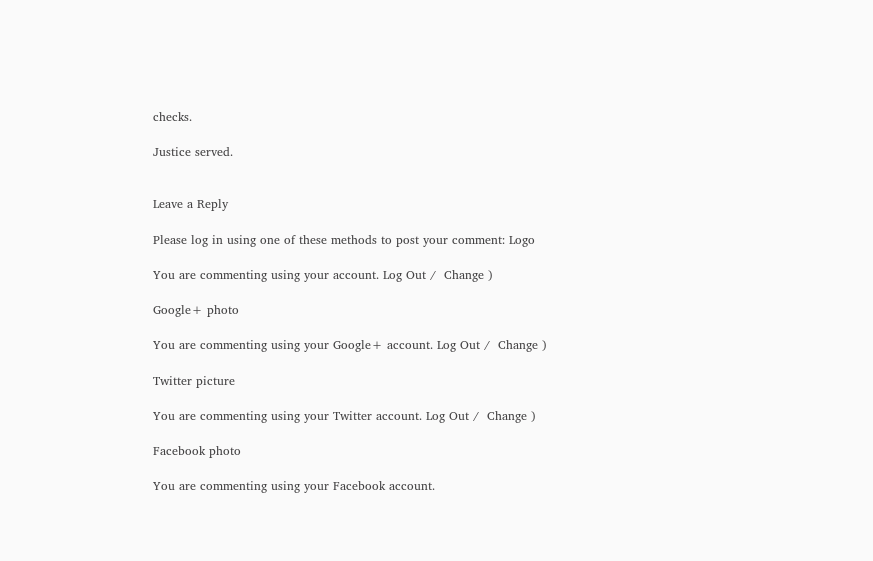checks.

Justice served.


Leave a Reply

Please log in using one of these methods to post your comment: Logo

You are commenting using your account. Log Out /  Change )

Google+ photo

You are commenting using your Google+ account. Log Out /  Change )

Twitter picture

You are commenting using your Twitter account. Log Out /  Change )

Facebook photo

You are commenting using your Facebook account.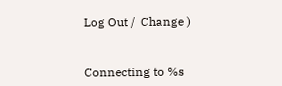Log Out /  Change )


Connecting to %s